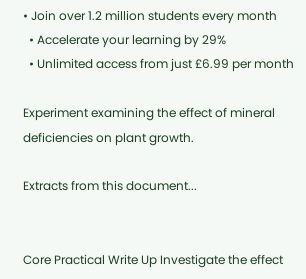• Join over 1.2 million students every month
  • Accelerate your learning by 29%
  • Unlimited access from just £6.99 per month

Experiment examining the effect of mineral deficiencies on plant growth.

Extracts from this document...


Core Practical Write Up Investigate the effect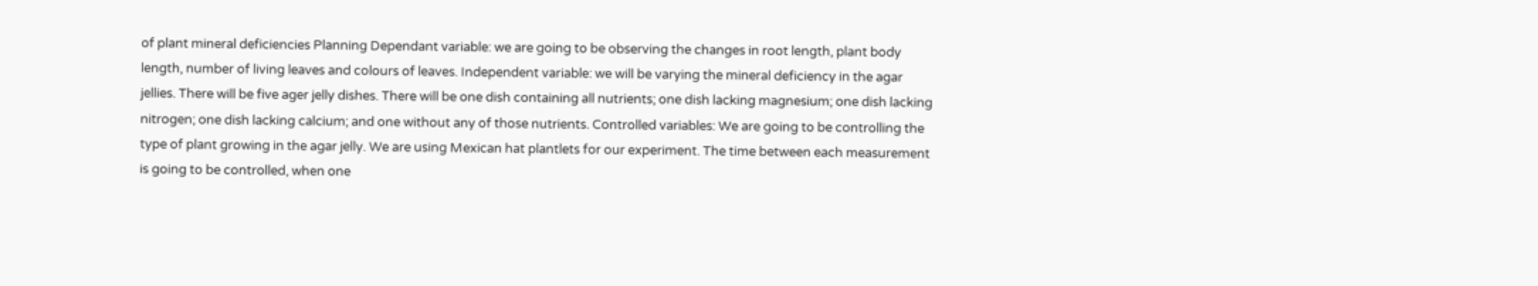of plant mineral deficiencies Planning Dependant variable: we are going to be observing the changes in root length, plant body length, number of living leaves and colours of leaves. Independent variable: we will be varying the mineral deficiency in the agar jellies. There will be five ager jelly dishes. There will be one dish containing all nutrients; one dish lacking magnesium; one dish lacking nitrogen; one dish lacking calcium; and one without any of those nutrients. Controlled variables: We are going to be controlling the type of plant growing in the agar jelly. We are using Mexican hat plantlets for our experiment. The time between each measurement is going to be controlled, when one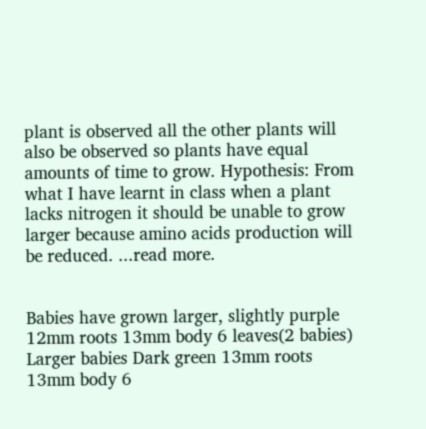plant is observed all the other plants will also be observed so plants have equal amounts of time to grow. Hypothesis: From what I have learnt in class when a plant lacks nitrogen it should be unable to grow larger because amino acids production will be reduced. ...read more.


Babies have grown larger, slightly purple 12mm roots 13mm body 6 leaves(2 babies) Larger babies Dark green 13mm roots 13mm body 6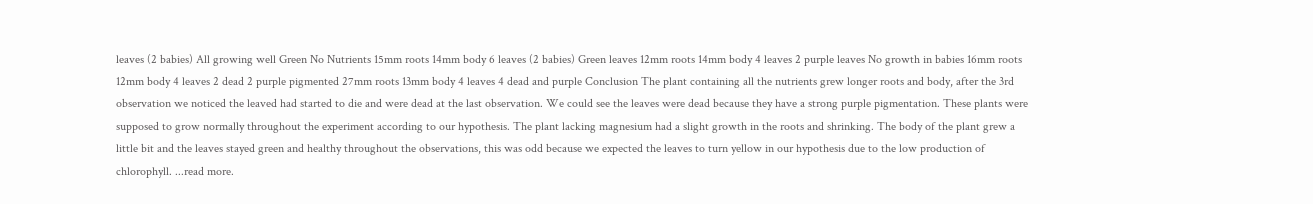leaves (2 babies) All growing well Green No Nutrients 15mm roots 14mm body 6 leaves (2 babies) Green leaves 12mm roots 14mm body 4 leaves 2 purple leaves No growth in babies 16mm roots 12mm body 4 leaves 2 dead 2 purple pigmented 27mm roots 13mm body 4 leaves 4 dead and purple Conclusion The plant containing all the nutrients grew longer roots and body, after the 3rd observation we noticed the leaved had started to die and were dead at the last observation. We could see the leaves were dead because they have a strong purple pigmentation. These plants were supposed to grow normally throughout the experiment according to our hypothesis. The plant lacking magnesium had a slight growth in the roots and shrinking. The body of the plant grew a little bit and the leaves stayed green and healthy throughout the observations, this was odd because we expected the leaves to turn yellow in our hypothesis due to the low production of chlorophyll. ...read more.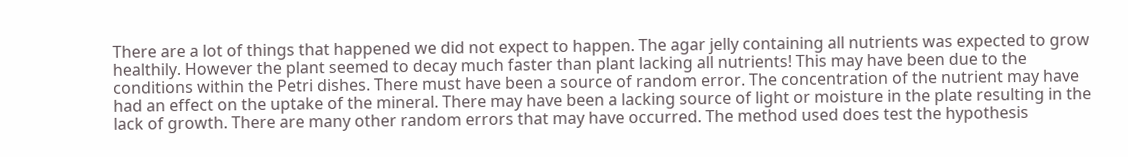There are a lot of things that happened we did not expect to happen. The agar jelly containing all nutrients was expected to grow healthily. However the plant seemed to decay much faster than plant lacking all nutrients! This may have been due to the conditions within the Petri dishes. There must have been a source of random error. The concentration of the nutrient may have had an effect on the uptake of the mineral. There may have been a lacking source of light or moisture in the plate resulting in the lack of growth. There are many other random errors that may have occurred. The method used does test the hypothesis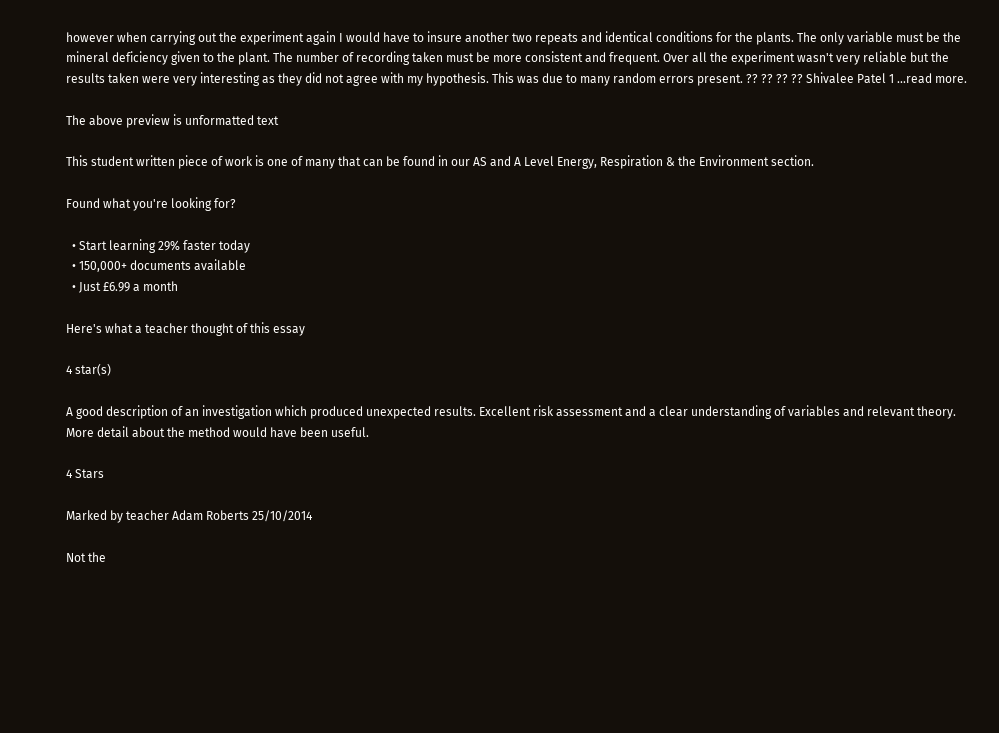however when carrying out the experiment again I would have to insure another two repeats and identical conditions for the plants. The only variable must be the mineral deficiency given to the plant. The number of recording taken must be more consistent and frequent. Over all the experiment wasn't very reliable but the results taken were very interesting as they did not agree with my hypothesis. This was due to many random errors present. ?? ?? ?? ?? Shivalee Patel 1 ...read more.

The above preview is unformatted text

This student written piece of work is one of many that can be found in our AS and A Level Energy, Respiration & the Environment section.

Found what you're looking for?

  • Start learning 29% faster today
  • 150,000+ documents available
  • Just £6.99 a month

Here's what a teacher thought of this essay

4 star(s)

A good description of an investigation which produced unexpected results. Excellent risk assessment and a clear understanding of variables and relevant theory. More detail about the method would have been useful.

4 Stars

Marked by teacher Adam Roberts 25/10/2014

Not the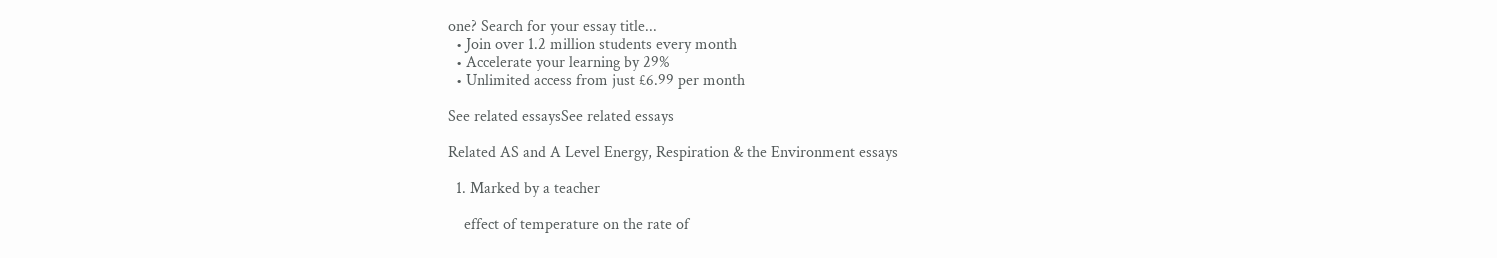one? Search for your essay title...
  • Join over 1.2 million students every month
  • Accelerate your learning by 29%
  • Unlimited access from just £6.99 per month

See related essaysSee related essays

Related AS and A Level Energy, Respiration & the Environment essays

  1. Marked by a teacher

    effect of temperature on the rate of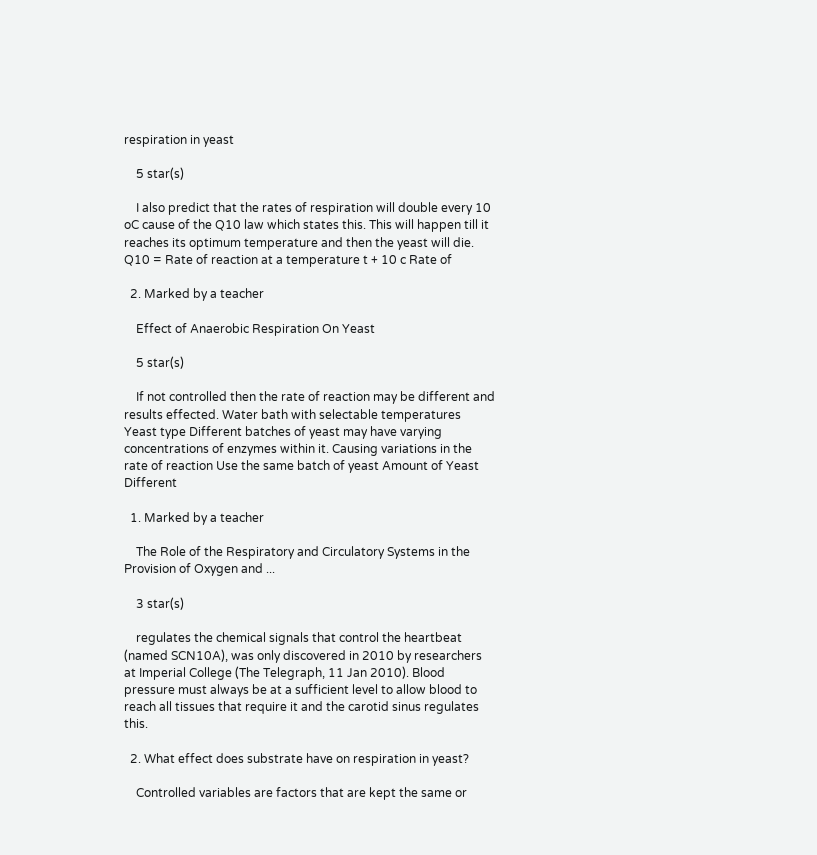respiration in yeast

    5 star(s)

    I also predict that the rates of respiration will double every 10 oC cause of the Q10 law which states this. This will happen till it reaches its optimum temperature and then the yeast will die. Q10 = Rate of reaction at a temperature t + 10 c Rate of

  2. Marked by a teacher

    Effect of Anaerobic Respiration On Yeast

    5 star(s)

    If not controlled then the rate of reaction may be different and results effected. Water bath with selectable temperatures Yeast type Different batches of yeast may have varying concentrations of enzymes within it. Causing variations in the rate of reaction Use the same batch of yeast Amount of Yeast Different

  1. Marked by a teacher

    The Role of the Respiratory and Circulatory Systems in the Provision of Oxygen and ...

    3 star(s)

    regulates the chemical signals that control the heartbeat (named SCN10A), was only discovered in 2010 by researchers at Imperial College (The Telegraph, 11 Jan 2010). Blood pressure must always be at a sufficient level to allow blood to reach all tissues that require it and the carotid sinus regulates this.

  2. What effect does substrate have on respiration in yeast?

    Controlled variables are factors that are kept the same or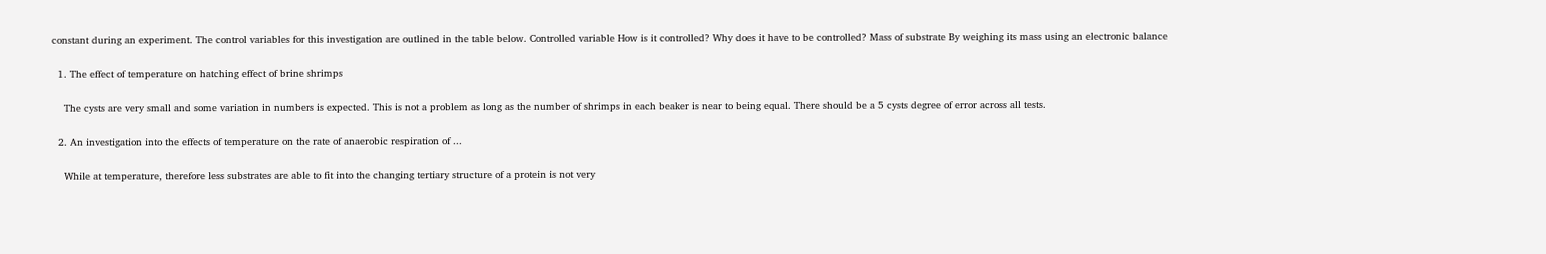constant during an experiment. The control variables for this investigation are outlined in the table below. Controlled variable How is it controlled? Why does it have to be controlled? Mass of substrate By weighing its mass using an electronic balance

  1. The effect of temperature on hatching effect of brine shrimps

    The cysts are very small and some variation in numbers is expected. This is not a problem as long as the number of shrimps in each beaker is near to being equal. There should be a 5 cysts degree of error across all tests.

  2. An investigation into the effects of temperature on the rate of anaerobic respiration of ...

    While at temperature, therefore less substrates are able to fit into the changing tertiary structure of a protein is not very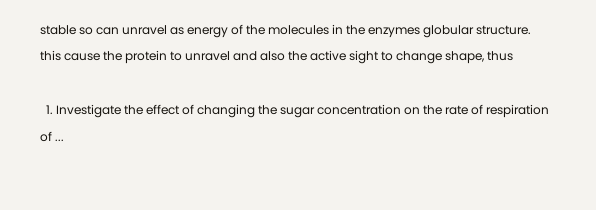stable so can unravel as energy of the molecules in the enzymes globular structure. this cause the protein to unravel and also the active sight to change shape, thus

  1. Investigate the effect of changing the sugar concentration on the rate of respiration of ...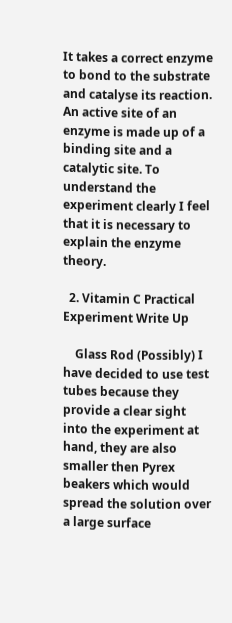It takes a correct enzyme to bond to the substrate and catalyse its reaction. An active site of an enzyme is made up of a binding site and a catalytic site. To understand the experiment clearly I feel that it is necessary to explain the enzyme theory.

  2. Vitamin C Practical Experiment Write Up

    Glass Rod (Possibly) I have decided to use test tubes because they provide a clear sight into the experiment at hand, they are also smaller then Pyrex beakers which would spread the solution over a large surface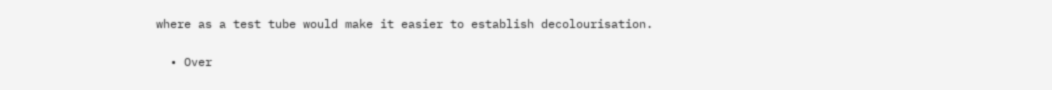where as a test tube would make it easier to establish decolourisation.

  • Over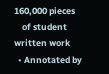160,000 pieces
    of student written work
  • Annotated by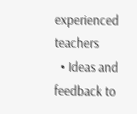experienced teachers
  • Ideas and feedback to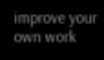improve your own work